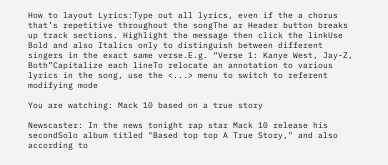How to layout Lyrics:Type out all lyrics, even if the a chorus that’s repetitive throughout the songThe ar Header button breaks up track sections. Highlight the message then click the linkUse Bold and also Italics only to distinguish between different singers in the exact same verse.E.g. “Verse 1: Kanye West, Jay-Z, Both”Capitalize each lineTo relocate an annotation to various lyrics in the song, use the <...> menu to switch to referent modifying mode

You are watching: Mack 10 based on a true story

Newscaster: In the news tonight rap star Mack 10 release his secondSolo album titled "Based top top A True Story," and also according to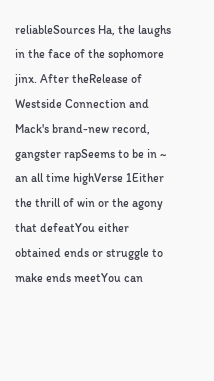reliableSources Ha, the laughs in the face of the sophomore jinx. After theRelease of Westside Connection and Mack's brand-new record, gangster rapSeems to be in ~ an all time highVerse 1Either the thrill of win or the agony that defeatYou either obtained ends or struggle to make ends meetYou can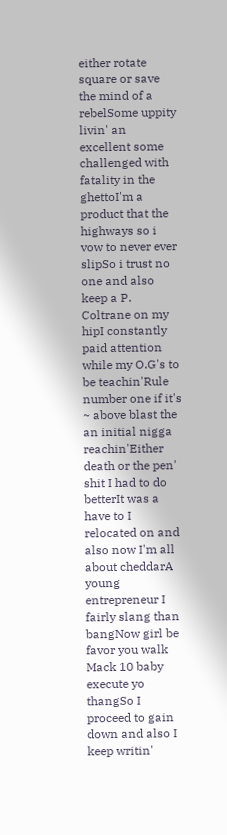either rotate square or save the mind of a rebelSome uppity livin' an excellent some challenged with fatality in the ghettoI'm a product that the highways so i vow to never ever slipSo i trust no one and also keep a P. Coltrane on my hipI constantly paid attention while my O.G's to be teachin'Rule number one if it's ~ above blast the an initial nigga reachin'Either death or the pen' shit I had to do betterIt was a have to I relocated on and also now I'm all about cheddarA young entrepreneur I fairly slang than bangNow girl be favor you walk Mack 10 baby execute yo thangSo I proceed to gain down and also I keep writin'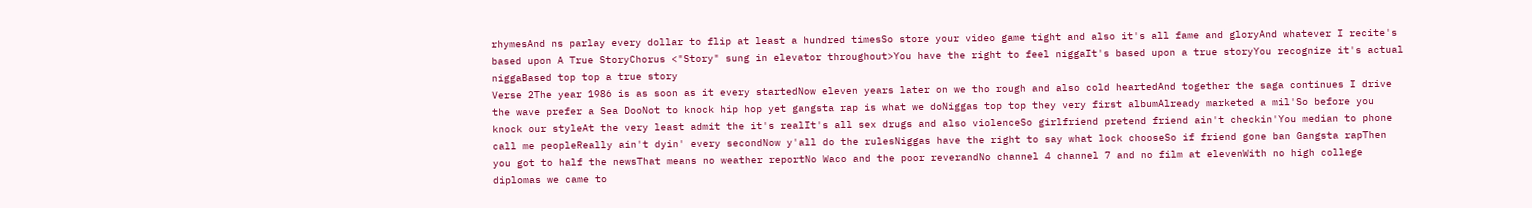rhymesAnd ns parlay every dollar to flip at least a hundred timesSo store your video game tight and also it's all fame and gloryAnd whatever I recite's based upon A True StoryChorus <"Story" sung in elevator throughout>You have the right to feel niggaIt's based upon a true storyYou recognize it's actual niggaBased top top a true story
Verse 2The year 1986 is as soon as it every startedNow eleven years later on we tho rough and also cold heartedAnd together the saga continues I drive the wave prefer a Sea DooNot to knock hip hop yet gangsta rap is what we doNiggas top top they very first albumAlready marketed a mil'So before you knock our styleAt the very least admit the it's realIt's all sex drugs and also violenceSo girlfriend pretend friend ain't checkin'You median to phone call me peopleReally ain't dyin' every secondNow y'all do the rulesNiggas have the right to say what lock chooseSo if friend gone ban Gangsta rapThen you got to half the newsThat means no weather reportNo Waco and the poor reverandNo channel 4 channel 7 and no film at elevenWith no high college diplomas we came to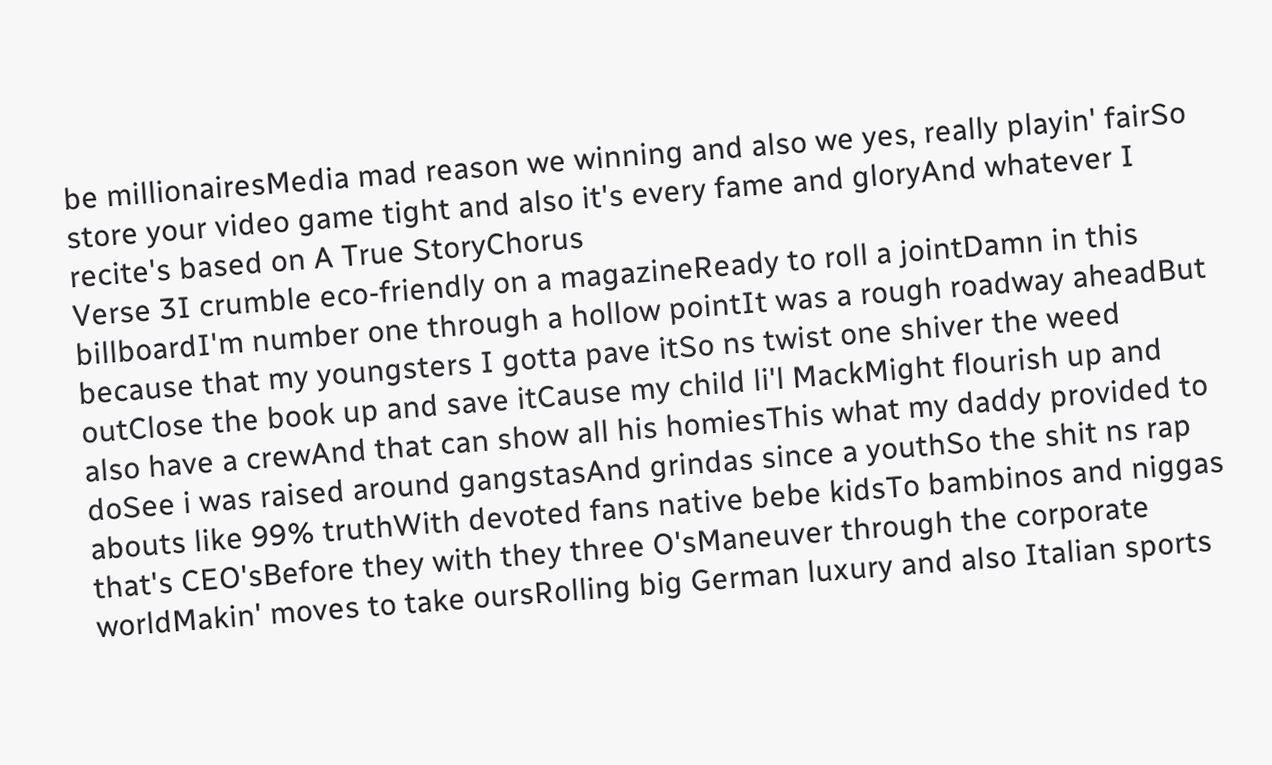be millionairesMedia mad reason we winning and also we yes, really playin' fairSo store your video game tight and also it's every fame and gloryAnd whatever I recite's based on A True StoryChorus
Verse 3I crumble eco-friendly on a magazineReady to roll a jointDamn in this billboardI'm number one through a hollow pointIt was a rough roadway aheadBut because that my youngsters I gotta pave itSo ns twist one shiver the weed outClose the book up and save itCause my child li'l MackMight flourish up and also have a crewAnd that can show all his homiesThis what my daddy provided to doSee i was raised around gangstasAnd grindas since a youthSo the shit ns rap abouts like 99% truthWith devoted fans native bebe kidsTo bambinos and niggas that's CEO'sBefore they with they three O'sManeuver through the corporate worldMakin' moves to take oursRolling big German luxury and also Italian sports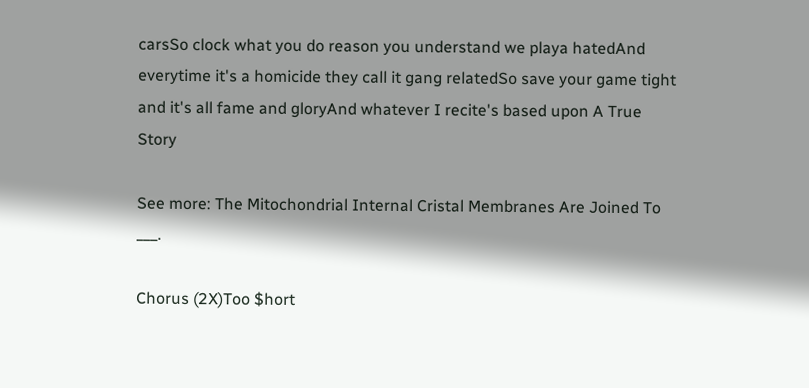carsSo clock what you do reason you understand we playa hatedAnd everytime it's a homicide they call it gang relatedSo save your game tight and it's all fame and gloryAnd whatever I recite's based upon A True Story

See more: The Mitochondrial Internal Cristal Membranes Are Joined To ___.

Chorus (2X)Too $hort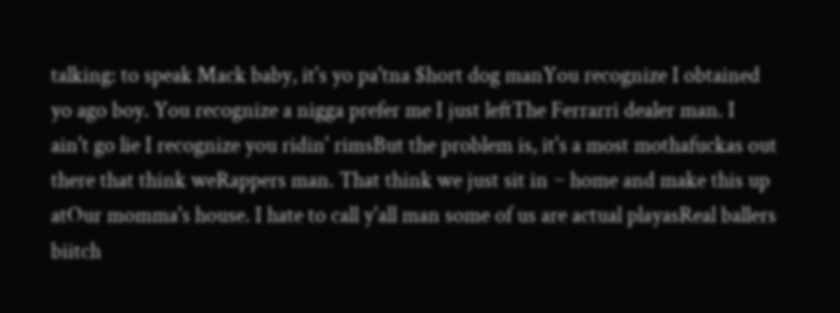talking: to speak Mack baby, it's yo pa'tna $hort dog manYou recognize I obtained yo ago boy. You recognize a nigga prefer me I just leftThe Ferrarri dealer man. I ain't go lie I recognize you ridin' rimsBut the problem is, it's a most mothafuckas out there that think weRappers man. That think we just sit in ~ home and make this up atOur momma's house. I hate to call y'all man some of us are actual playasReal ballers biitch